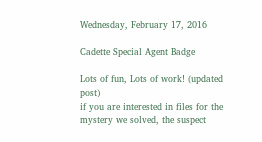Wednesday, February 17, 2016

Cadette Special Agent Badge

Lots of fun, Lots of work! (updated post)
if you are interested in files for the mystery we solved, the suspect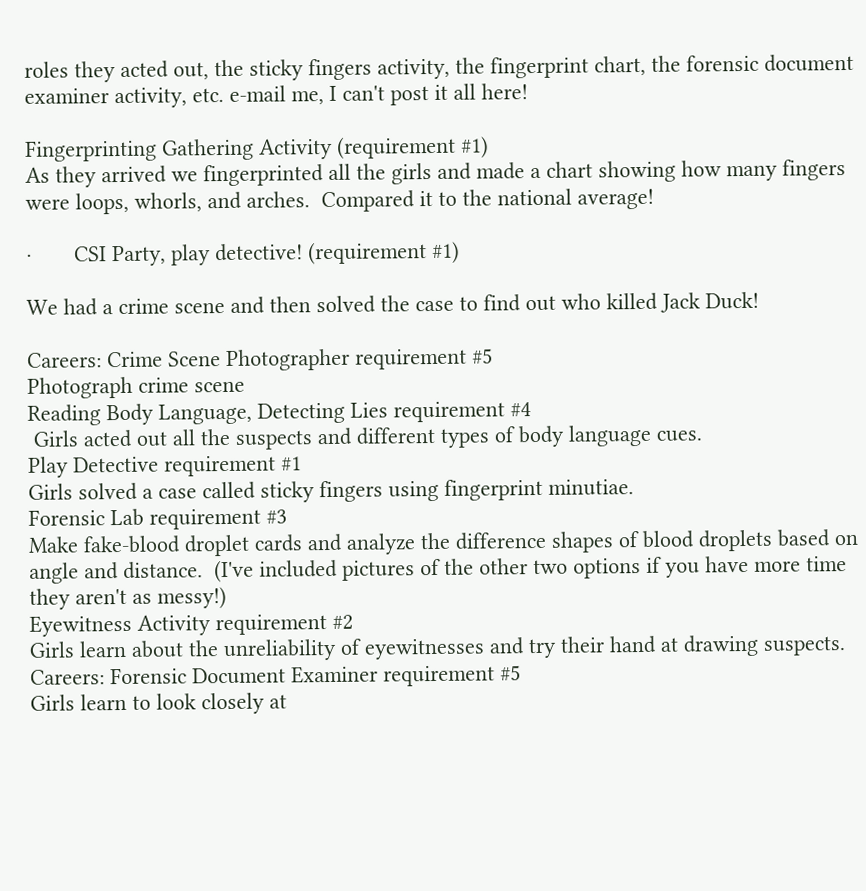roles they acted out, the sticky fingers activity, the fingerprint chart, the forensic document examiner activity, etc. e-mail me, I can't post it all here!

Fingerprinting Gathering Activity (requirement #1)
As they arrived we fingerprinted all the girls and made a chart showing how many fingers were loops, whorls, and arches.  Compared it to the national average!

·       CSI Party, play detective! (requirement #1)

We had a crime scene and then solved the case to find out who killed Jack Duck!

Careers: Crime Scene Photographer requirement #5
Photograph crime scene
Reading Body Language, Detecting Lies requirement #4
 Girls acted out all the suspects and different types of body language cues.
Play Detective requirement #1
Girls solved a case called sticky fingers using fingerprint minutiae.
Forensic Lab requirement #3
Make fake-blood droplet cards and analyze the difference shapes of blood droplets based on angle and distance.  (I've included pictures of the other two options if you have more time they aren't as messy!)
Eyewitness Activity requirement #2
Girls learn about the unreliability of eyewitnesses and try their hand at drawing suspects.
Careers: Forensic Document Examiner requirement #5
Girls learn to look closely at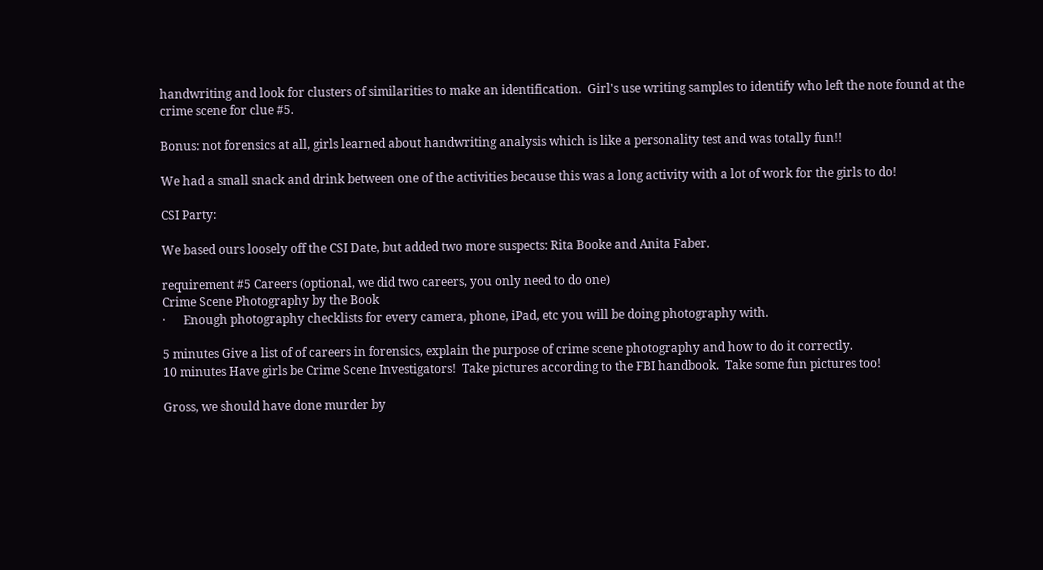handwriting and look for clusters of similarities to make an identification.  Girl's use writing samples to identify who left the note found at the crime scene for clue #5.

Bonus: not forensics at all, girls learned about handwriting analysis which is like a personality test and was totally fun!!

We had a small snack and drink between one of the activities because this was a long activity with a lot of work for the girls to do!

CSI Party:

We based ours loosely off the CSI Date, but added two more suspects: Rita Booke and Anita Faber.

requirement #5 Careers (optional, we did two careers, you only need to do one)
Crime Scene Photography by the Book
·      Enough photography checklists for every camera, phone, iPad, etc you will be doing photography with.

5 minutes Give a list of of careers in forensics, explain the purpose of crime scene photography and how to do it correctly.
10 minutes Have girls be Crime Scene Investigators!  Take pictures according to the FBI handbook.  Take some fun pictures too!

Gross, we should have done murder by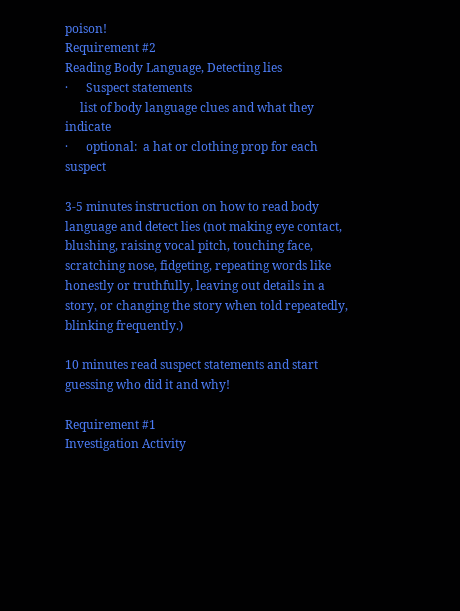poison!
Requirement #2
Reading Body Language, Detecting lies
·      Suspect statements
     list of body language clues and what they indicate
·      optional:  a hat or clothing prop for each suspect

3-5 minutes instruction on how to read body language and detect lies (not making eye contact, blushing, raising vocal pitch, touching face, scratching nose, fidgeting, repeating words like honestly or truthfully, leaving out details in a story, or changing the story when told repeatedly, blinking frequently.)

10 minutes read suspect statements and start guessing who did it and why!

Requirement #1
Investigation Activity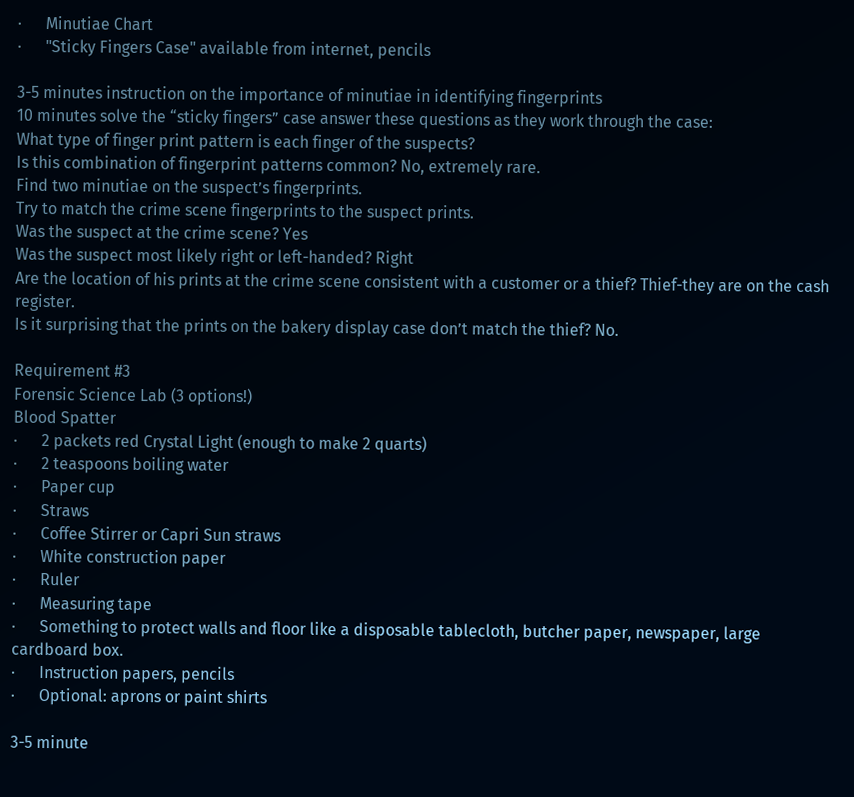·      Minutiae Chart
·      "Sticky Fingers Case" available from internet, pencils

3-5 minutes instruction on the importance of minutiae in identifying fingerprints
10 minutes solve the “sticky fingers” case answer these questions as they work through the case:
What type of finger print pattern is each finger of the suspects?
Is this combination of fingerprint patterns common? No, extremely rare.
Find two minutiae on the suspect’s fingerprints.
Try to match the crime scene fingerprints to the suspect prints.
Was the suspect at the crime scene? Yes
Was the suspect most likely right or left-handed? Right
Are the location of his prints at the crime scene consistent with a customer or a thief? Thief-they are on the cash register.
Is it surprising that the prints on the bakery display case don’t match the thief? No.

Requirement #3
Forensic Science Lab (3 options!)
Blood Spatter
·      2 packets red Crystal Light (enough to make 2 quarts)
·      2 teaspoons boiling water
·      Paper cup
·      Straws
·      Coffee Stirrer or Capri Sun straws
·      White construction paper
·      Ruler
·      Measuring tape
·      Something to protect walls and floor like a disposable tablecloth, butcher paper, newspaper, large cardboard box.
·      Instruction papers, pencils
·      Optional: aprons or paint shirts

3-5 minute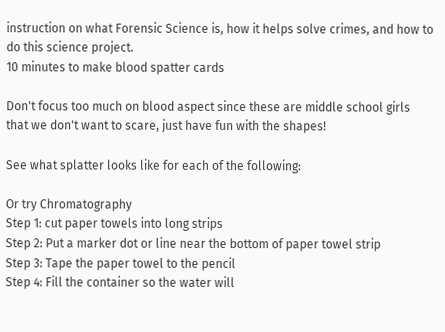instruction on what Forensic Science is, how it helps solve crimes, and how to do this science project.
10 minutes to make blood spatter cards

Don't focus too much on blood aspect since these are middle school girls that we don't want to scare, just have fun with the shapes!

See what splatter looks like for each of the following:

Or try Chromatography
Step 1: cut paper towels into long strips
Step 2: Put a marker dot or line near the bottom of paper towel strip
Step 3: Tape the paper towel to the pencil
Step 4: Fill the container so the water will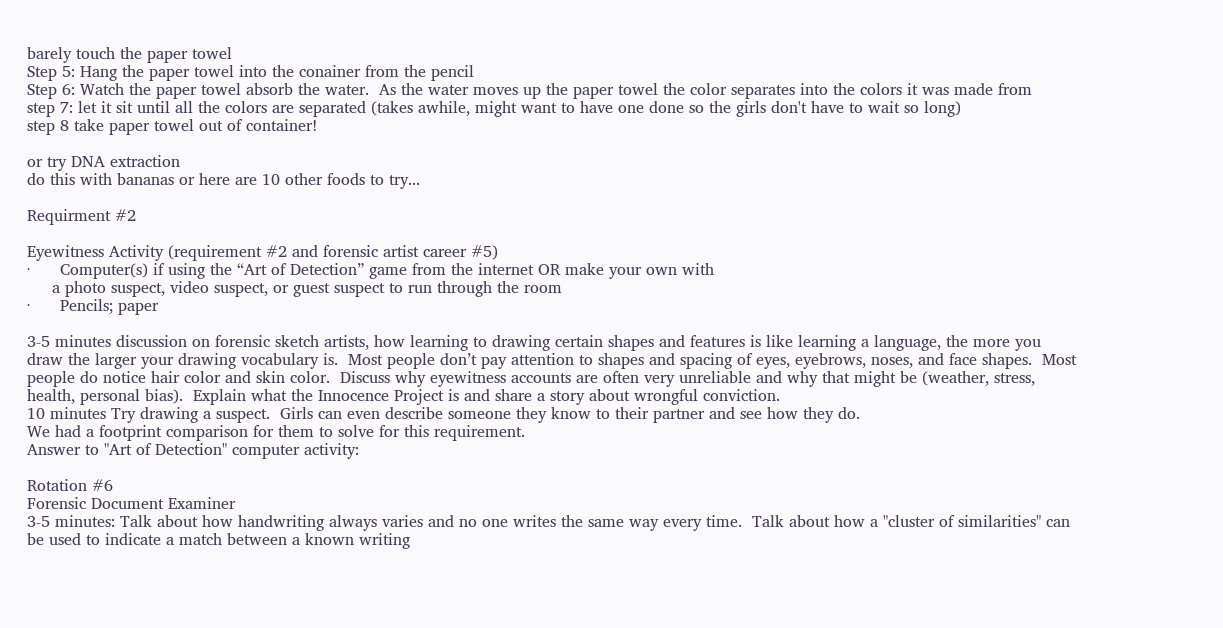barely touch the paper towel
Step 5: Hang the paper towel into the conainer from the pencil
Step 6: Watch the paper towel absorb the water.  As the water moves up the paper towel the color separates into the colors it was made from
step 7: let it sit until all the colors are separated (takes awhile, might want to have one done so the girls don't have to wait so long)
step 8 take paper towel out of container!

or try DNA extraction
do this with bananas or here are 10 other foods to try...

Requirment #2

Eyewitness Activity (requirement #2 and forensic artist career #5)
·      Computer(s) if using the “Art of Detection” game from the internet OR make your own with
     a photo suspect, video suspect, or guest suspect to run through the room
·      Pencils; paper

3-5 minutes discussion on forensic sketch artists, how learning to drawing certain shapes and features is like learning a language, the more you draw the larger your drawing vocabulary is.  Most people don’t pay attention to shapes and spacing of eyes, eyebrows, noses, and face shapes.  Most people do notice hair color and skin color.  Discuss why eyewitness accounts are often very unreliable and why that might be (weather, stress, health, personal bias).  Explain what the Innocence Project is and share a story about wrongful conviction.
10 minutes Try drawing a suspect.  Girls can even describe someone they know to their partner and see how they do.
We had a footprint comparison for them to solve for this requirement.
Answer to "Art of Detection" computer activity:

Rotation #6
Forensic Document Examiner
3-5 minutes: Talk about how handwriting always varies and no one writes the same way every time.  Talk about how a "cluster of similarities" can be used to indicate a match between a known writing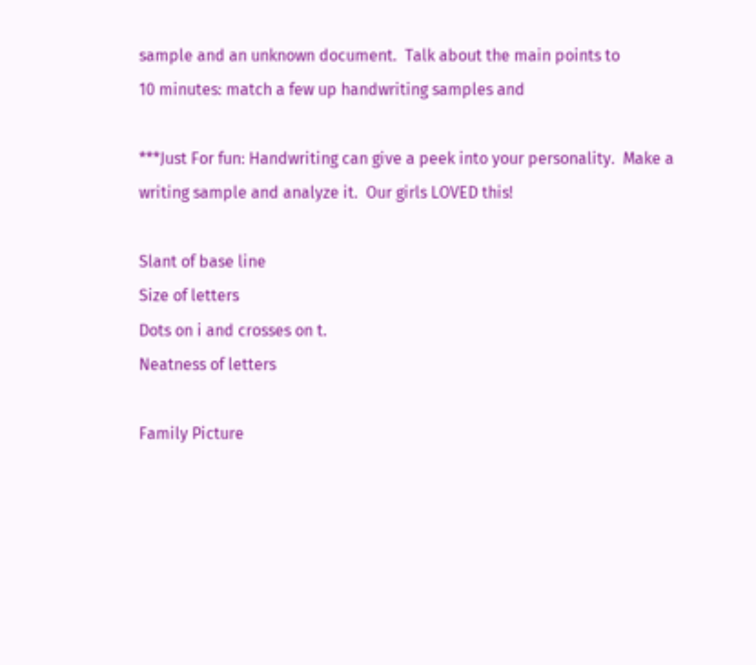sample and an unknown document.  Talk about the main points to
10 minutes: match a few up handwriting samples and

***Just For fun: Handwriting can give a peek into your personality.  Make a writing sample and analyze it.  Our girls LOVED this!

Slant of base line
Size of letters
Dots on i and crosses on t.
Neatness of letters

Family Picture